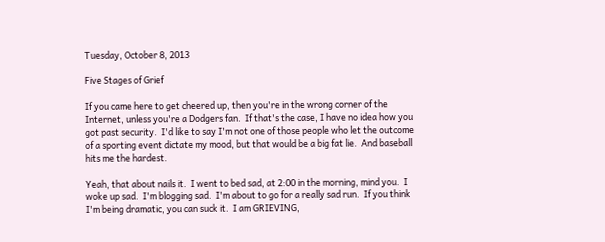Tuesday, October 8, 2013

Five Stages of Grief

If you came here to get cheered up, then you're in the wrong corner of the Internet, unless you're a Dodgers fan.  If that's the case, I have no idea how you got past security.  I'd like to say I'm not one of those people who let the outcome of a sporting event dictate my mood, but that would be a big fat lie.  And baseball hits me the hardest.

Yeah, that about nails it.  I went to bed sad, at 2:00 in the morning, mind you.  I woke up sad.  I'm blogging sad.  I'm about to go for a really sad run.  If you think I'm being dramatic, you can suck it.  I am GRIEVING,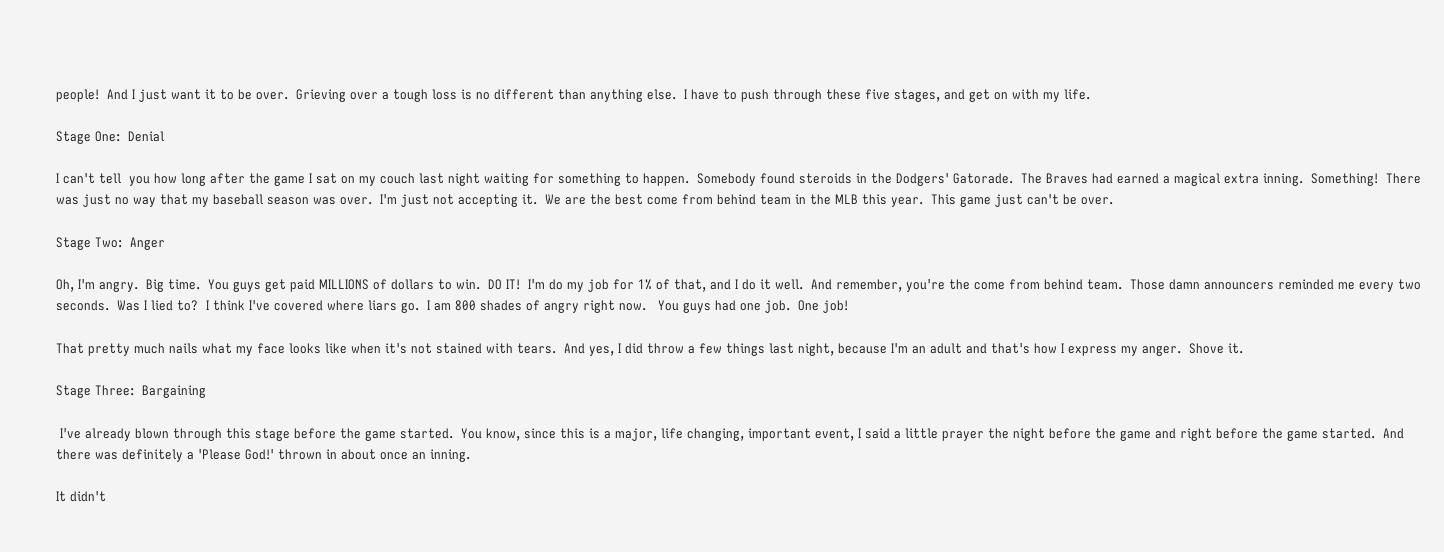people!  And I just want it to be over.  Grieving over a tough loss is no different than anything else.  I have to push through these five stages, and get on with my life.

Stage One:  Denial

I can't tell  you how long after the game I sat on my couch last night waiting for something to happen.  Somebody found steroids in the Dodgers' Gatorade.  The Braves had earned a magical extra inning.  Something!  There was just no way that my baseball season was over.  I'm just not accepting it.  We are the best come from behind team in the MLB this year.  This game just can't be over.

Stage Two:  Anger

Oh, I'm angry.  Big time.  You guys get paid MILLIONS of dollars to win.  DO IT!  I'm do my job for 1% of that, and I do it well.  And remember, you're the come from behind team.  Those damn announcers reminded me every two seconds.  Was I lied to?  I think I've covered where liars go.  I am 800 shades of angry right now.   You guys had one job.  One job!

That pretty much nails what my face looks like when it's not stained with tears.  And yes, I did throw a few things last night, because I'm an adult and that's how I express my anger.  Shove it.

Stage Three:  Bargaining

 I've already blown through this stage before the game started.  You know, since this is a major, life changing, important event, I said a little prayer the night before the game and right before the game started.  And there was definitely a 'Please God!' thrown in about once an inning.

It didn't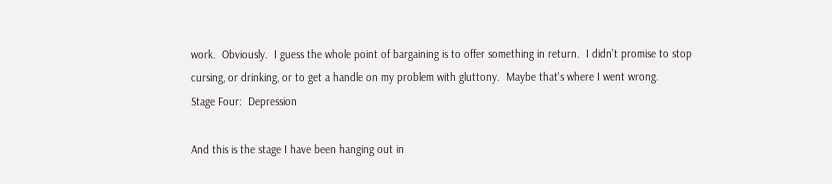work.  Obviously.  I guess the whole point of bargaining is to offer something in return.  I didn't promise to stop cursing, or drinking, or to get a handle on my problem with gluttony.  Maybe that's where I went wrong.
Stage Four:  Depression

And this is the stage I have been hanging out in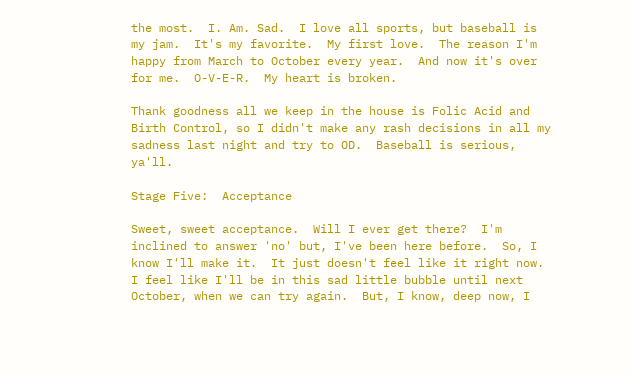the most.  I. Am. Sad.  I love all sports, but baseball is my jam.  It's my favorite.  My first love.  The reason I'm happy from March to October every year.  And now it's over for me.  O-V-E-R.  My heart is broken.

Thank goodness all we keep in the house is Folic Acid and Birth Control, so I didn't make any rash decisions in all my sadness last night and try to OD.  Baseball is serious, ya'll.

Stage Five:  Acceptance

Sweet, sweet acceptance.  Will I ever get there?  I'm inclined to answer 'no' but, I've been here before.  So, I know I'll make it.  It just doesn't feel like it right now.  I feel like I'll be in this sad little bubble until next October, when we can try again.  But, I know, deep now, I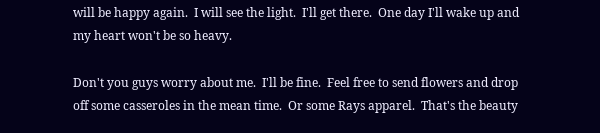will be happy again.  I will see the light.  I'll get there.  One day I'll wake up and my heart won't be so heavy.

Don't you guys worry about me.  I'll be fine.  Feel free to send flowers and drop off some casseroles in the mean time.  Or some Rays apparel.  That's the beauty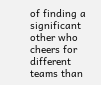of finding a significant other who cheers for different teams than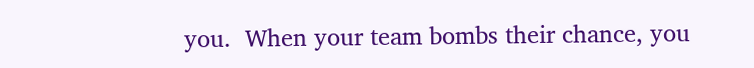you.  When your team bombs their chance, you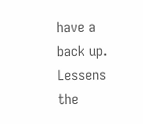have a back up.  Lessens the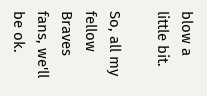blow a little bit.

So, all my fellow Braves fans, we'll be ok.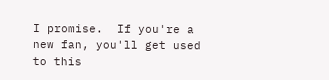I promise.  If you're a new fan, you'll get used to this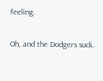feeling.

Oh, and the Dodgers suck.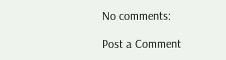No comments:

Post a Comment